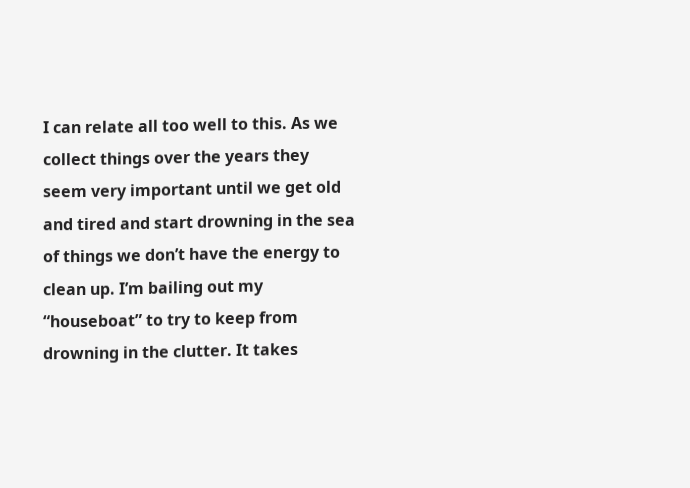I can relate all too well to this. As we collect things over the years they seem very important until we get old and tired and start drowning in the sea of things we don’t have the energy to clean up. I’m bailing out my “houseboat” to try to keep from drowning in the clutter. It takes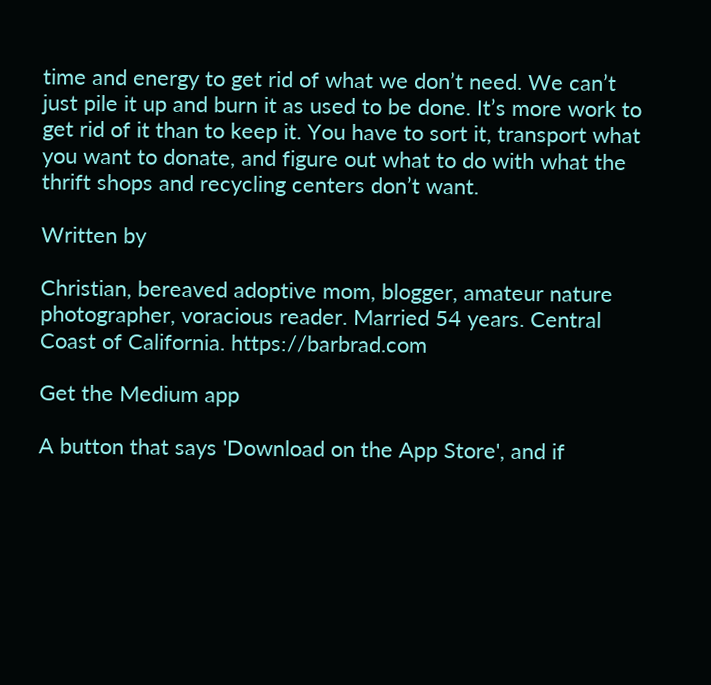time and energy to get rid of what we don’t need. We can’t just pile it up and burn it as used to be done. It’s more work to get rid of it than to keep it. You have to sort it, transport what you want to donate, and figure out what to do with what the thrift shops and recycling centers don’t want.

Written by

Christian, bereaved adoptive mom, blogger, amateur nature photographer, voracious reader. Married 54 years. Central Coast of California. https://barbrad.com

Get the Medium app

A button that says 'Download on the App Store', and if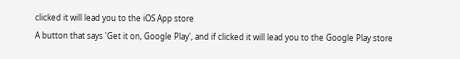clicked it will lead you to the iOS App store
A button that says 'Get it on, Google Play', and if clicked it will lead you to the Google Play store